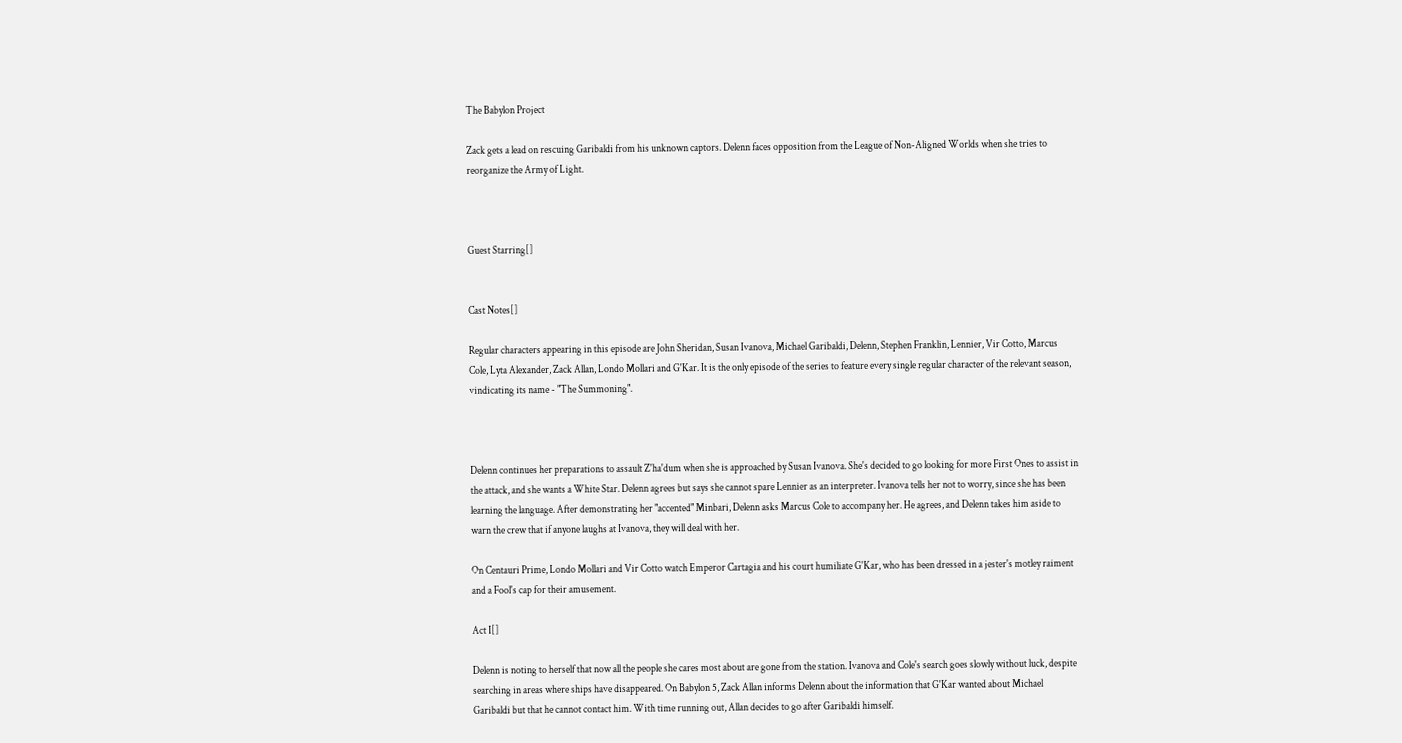The Babylon Project

Zack gets a lead on rescuing Garibaldi from his unknown captors. Delenn faces opposition from the League of Non-Aligned Worlds when she tries to reorganize the Army of Light.



Guest Starring[]


Cast Notes[]

Regular characters appearing in this episode are John Sheridan, Susan Ivanova, Michael Garibaldi, Delenn, Stephen Franklin, Lennier, Vir Cotto, Marcus Cole, Lyta Alexander, Zack Allan, Londo Mollari and G'Kar. It is the only episode of the series to feature every single regular character of the relevant season, vindicating its name - "The Summoning".



Delenn continues her preparations to assault Z'ha'dum when she is approached by Susan Ivanova. She's decided to go looking for more First Ones to assist in the attack, and she wants a White Star. Delenn agrees but says she cannot spare Lennier as an interpreter. Ivanova tells her not to worry, since she has been learning the language. After demonstrating her "accented" Minbari, Delenn asks Marcus Cole to accompany her. He agrees, and Delenn takes him aside to warn the crew that if anyone laughs at Ivanova, they will deal with her.

On Centauri Prime, Londo Mollari and Vir Cotto watch Emperor Cartagia and his court humiliate G'Kar, who has been dressed in a jester's motley raiment and a Fool's cap for their amusement.

Act I[]

Delenn is noting to herself that now all the people she cares most about are gone from the station. Ivanova and Cole's search goes slowly without luck, despite searching in areas where ships have disappeared. On Babylon 5, Zack Allan informs Delenn about the information that G'Kar wanted about Michael Garibaldi but that he cannot contact him. With time running out, Allan decides to go after Garibaldi himself.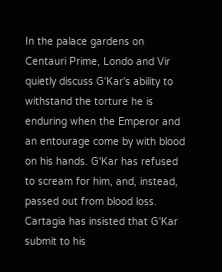In the palace gardens on Centauri Prime, Londo and Vir quietly discuss G'Kar's ability to withstand the torture he is enduring when the Emperor and an entourage come by with blood on his hands. G'Kar has refused to scream for him, and, instead, passed out from blood loss. Cartagia has insisted that G'Kar submit to his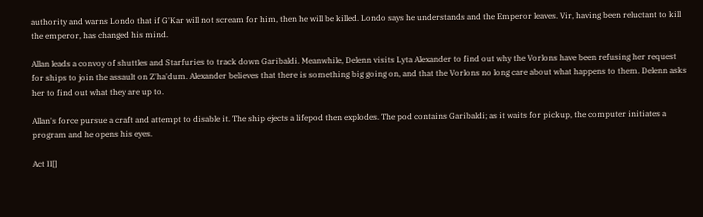authority and warns Londo that if G'Kar will not scream for him, then he will be killed. Londo says he understands and the Emperor leaves. Vir, having been reluctant to kill the emperor, has changed his mind.

Allan leads a convoy of shuttles and Starfuries to track down Garibaldi. Meanwhile, Delenn visits Lyta Alexander to find out why the Vorlons have been refusing her request for ships to join the assault on Z'ha'dum. Alexander believes that there is something big going on, and that the Vorlons no long care about what happens to them. Delenn asks her to find out what they are up to.

Allan's force pursue a craft and attempt to disable it. The ship ejects a lifepod then explodes. The pod contains Garibaldi; as it waits for pickup, the computer initiates a program and he opens his eyes.

Act II[]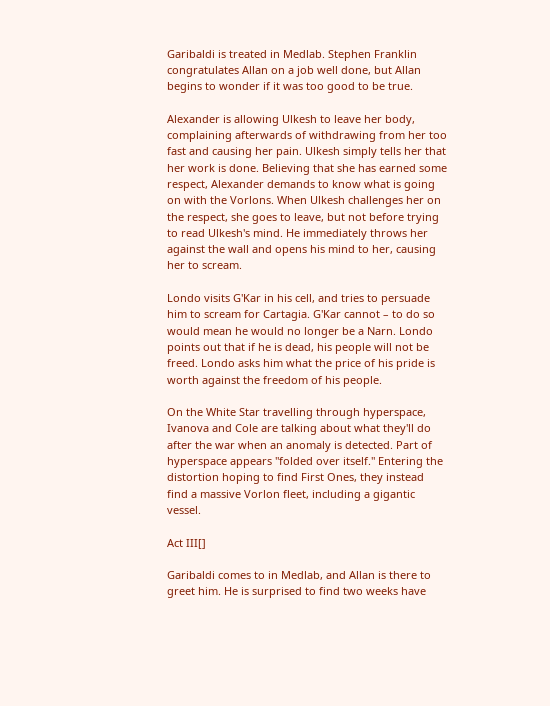Garibaldi is treated in Medlab. Stephen Franklin congratulates Allan on a job well done, but Allan begins to wonder if it was too good to be true.

Alexander is allowing Ulkesh to leave her body, complaining afterwards of withdrawing from her too fast and causing her pain. Ulkesh simply tells her that her work is done. Believing that she has earned some respect, Alexander demands to know what is going on with the Vorlons. When Ulkesh challenges her on the respect, she goes to leave, but not before trying to read Ulkesh's mind. He immediately throws her against the wall and opens his mind to her, causing her to scream.

Londo visits G'Kar in his cell, and tries to persuade him to scream for Cartagia. G'Kar cannot – to do so would mean he would no longer be a Narn. Londo points out that if he is dead, his people will not be freed. Londo asks him what the price of his pride is worth against the freedom of his people.

On the White Star travelling through hyperspace, Ivanova and Cole are talking about what they'll do after the war when an anomaly is detected. Part of hyperspace appears "folded over itself." Entering the distortion hoping to find First Ones, they instead find a massive Vorlon fleet, including a gigantic vessel.

Act III[]

Garibaldi comes to in Medlab, and Allan is there to greet him. He is surprised to find two weeks have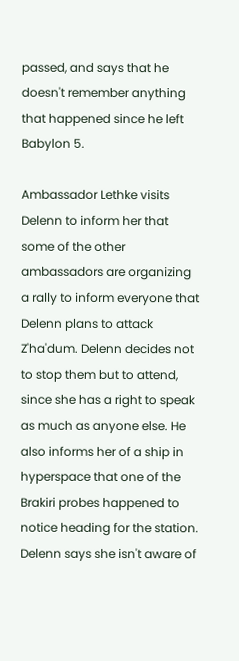passed, and says that he doesn't remember anything that happened since he left Babylon 5.

Ambassador Lethke visits Delenn to inform her that some of the other ambassadors are organizing a rally to inform everyone that Delenn plans to attack Z'ha'dum. Delenn decides not to stop them but to attend, since she has a right to speak as much as anyone else. He also informs her of a ship in hyperspace that one of the Brakiri probes happened to notice heading for the station. Delenn says she isn't aware of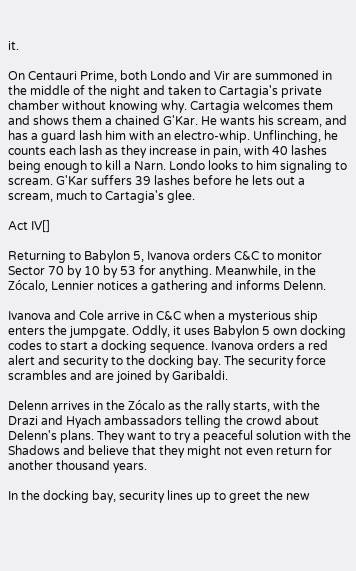it.

On Centauri Prime, both Londo and Vir are summoned in the middle of the night and taken to Cartagia's private chamber without knowing why. Cartagia welcomes them and shows them a chained G'Kar. He wants his scream, and has a guard lash him with an electro-whip. Unflinching, he counts each lash as they increase in pain, with 40 lashes being enough to kill a Narn. Londo looks to him signaling to scream. G'Kar suffers 39 lashes before he lets out a scream, much to Cartagia's glee.

Act IV[]

Returning to Babylon 5, Ivanova orders C&C to monitor Sector 70 by 10 by 53 for anything. Meanwhile, in the Zócalo, Lennier notices a gathering and informs Delenn.

Ivanova and Cole arrive in C&C when a mysterious ship enters the jumpgate. Oddly, it uses Babylon 5 own docking codes to start a docking sequence. Ivanova orders a red alert and security to the docking bay. The security force scrambles and are joined by Garibaldi.

Delenn arrives in the Zócalo as the rally starts, with the Drazi and Hyach ambassadors telling the crowd about Delenn's plans. They want to try a peaceful solution with the Shadows and believe that they might not even return for another thousand years.

In the docking bay, security lines up to greet the new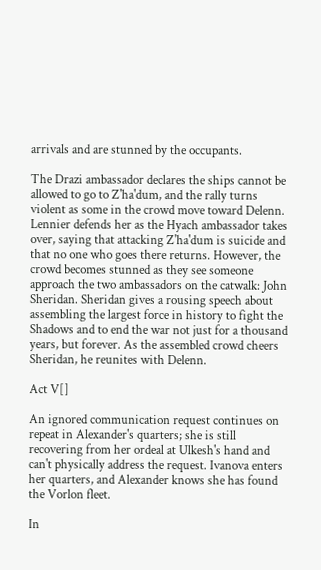arrivals and are stunned by the occupants.

The Drazi ambassador declares the ships cannot be allowed to go to Z'ha'dum, and the rally turns violent as some in the crowd move toward Delenn. Lennier defends her as the Hyach ambassador takes over, saying that attacking Z'ha'dum is suicide and that no one who goes there returns. However, the crowd becomes stunned as they see someone approach the two ambassadors on the catwalk: John Sheridan. Sheridan gives a rousing speech about assembling the largest force in history to fight the Shadows and to end the war not just for a thousand years, but forever. As the assembled crowd cheers Sheridan, he reunites with Delenn.

Act V[]

An ignored communication request continues on repeat in Alexander's quarters; she is still recovering from her ordeal at Ulkesh's hand and can't physically address the request. Ivanova enters her quarters, and Alexander knows she has found the Vorlon fleet.

In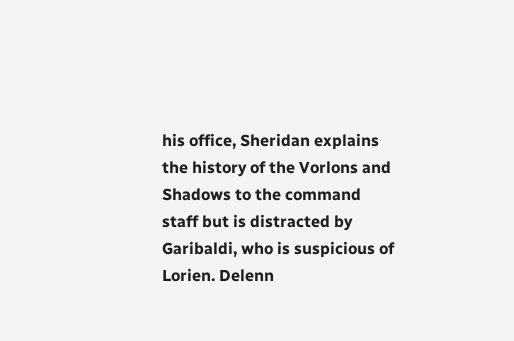his office, Sheridan explains the history of the Vorlons and Shadows to the command staff but is distracted by Garibaldi, who is suspicious of Lorien. Delenn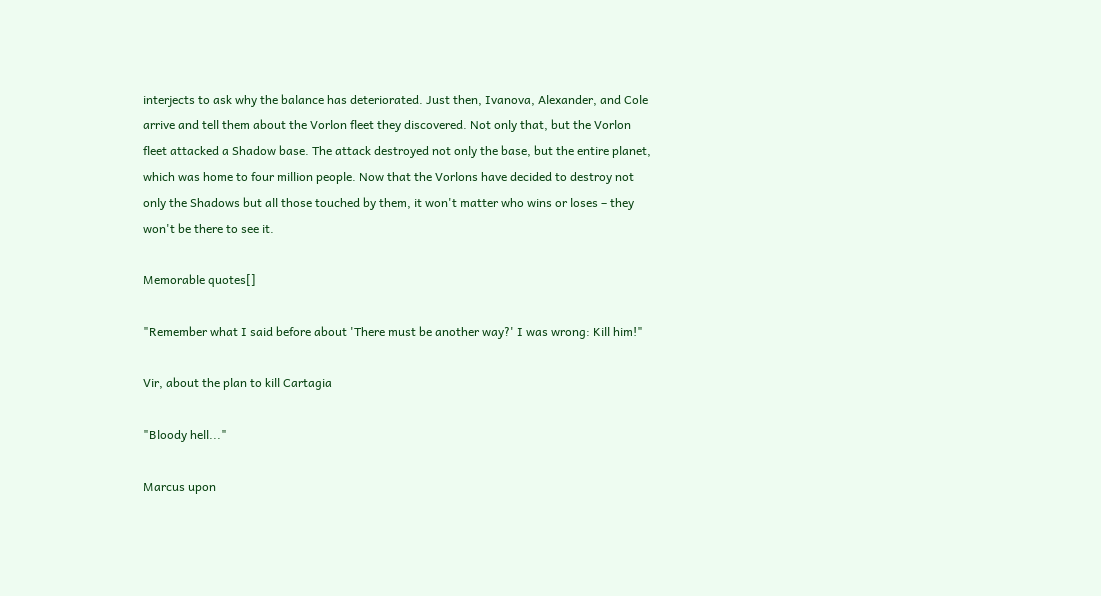interjects to ask why the balance has deteriorated. Just then, Ivanova, Alexander, and Cole arrive and tell them about the Vorlon fleet they discovered. Not only that, but the Vorlon fleet attacked a Shadow base. The attack destroyed not only the base, but the entire planet, which was home to four million people. Now that the Vorlons have decided to destroy not only the Shadows but all those touched by them, it won't matter who wins or loses – they won't be there to see it.

Memorable quotes[]

"Remember what I said before about 'There must be another way?' I was wrong: Kill him!"

Vir, about the plan to kill Cartagia

"Bloody hell..."

Marcus upon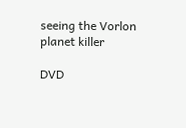seeing the Vorlon planet killer

DVD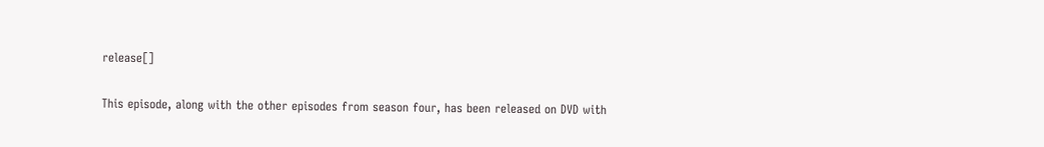release[]

This episode, along with the other episodes from season four, has been released on DVD with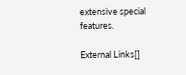extensive special features.

External Links[]